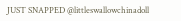JUST SNAPPED @littleswallowchinadoll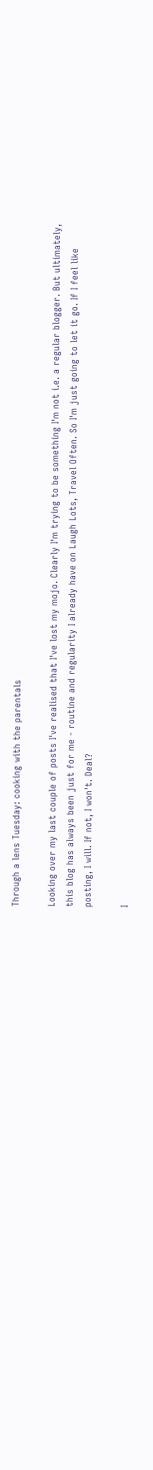Through a lens Tuesday: cooking with the parentals

Looking over my last couple of posts I've realised that I've lost my mojo. Clearly I'm trying to be something I'm not i.e. a regular blogger. But ultimately, this blog has always been just for me - routine and regularity I already have on Laugh Lots, Travel Often. So I'm just going to let it go. If I feel like posting, I will. If not, I won't. Deal?

I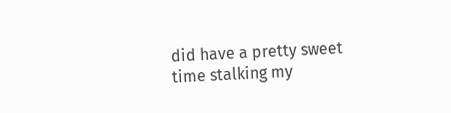did have a pretty sweet time stalking my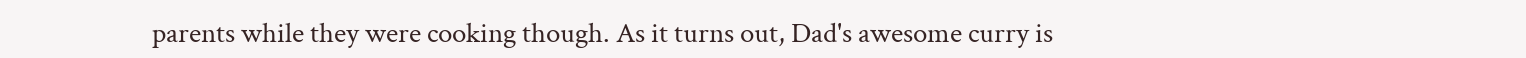parents while they were cooking though. As it turns out, Dad's awesome curry is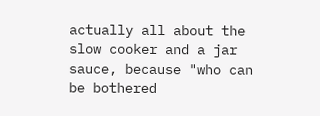actually all about the slow cooker and a jar sauce, because "who can be bothered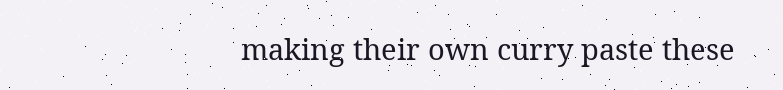making their own curry paste these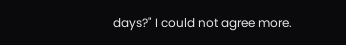days?" I could not agree more.